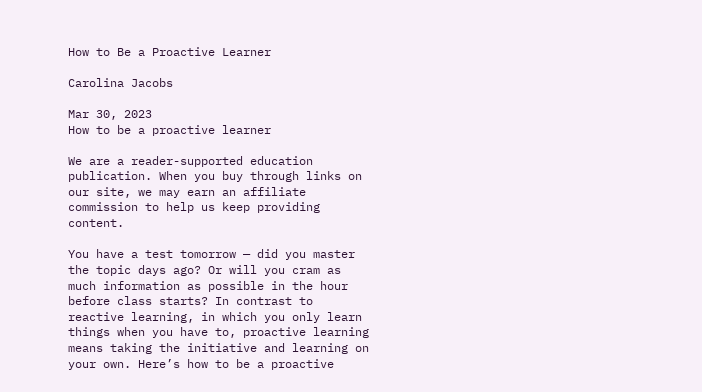How to Be a Proactive Learner

Carolina Jacobs

Mar 30, 2023
How to be a proactive learner

We are a reader-supported education publication. When you buy through links on our site, we may earn an affiliate commission to help us keep providing content.

You have a test tomorrow — did you master the topic days ago? Or will you cram as much information as possible in the hour before class starts? In contrast to reactive learning, in which you only learn things when you have to, proactive learning means taking the initiative and learning on your own. Here’s how to be a proactive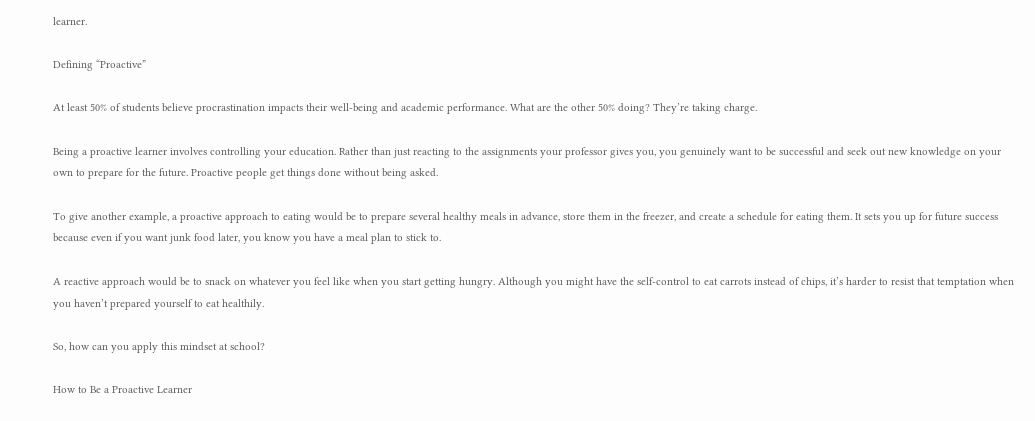learner.

Defining “Proactive”

At least 50% of students believe procrastination impacts their well-being and academic performance. What are the other 50% doing? They’re taking charge.

Being a proactive learner involves controlling your education. Rather than just reacting to the assignments your professor gives you, you genuinely want to be successful and seek out new knowledge on your own to prepare for the future. Proactive people get things done without being asked.

To give another example, a proactive approach to eating would be to prepare several healthy meals in advance, store them in the freezer, and create a schedule for eating them. It sets you up for future success because even if you want junk food later, you know you have a meal plan to stick to.

A reactive approach would be to snack on whatever you feel like when you start getting hungry. Although you might have the self-control to eat carrots instead of chips, it’s harder to resist that temptation when you haven’t prepared yourself to eat healthily.

So, how can you apply this mindset at school?

How to Be a Proactive Learner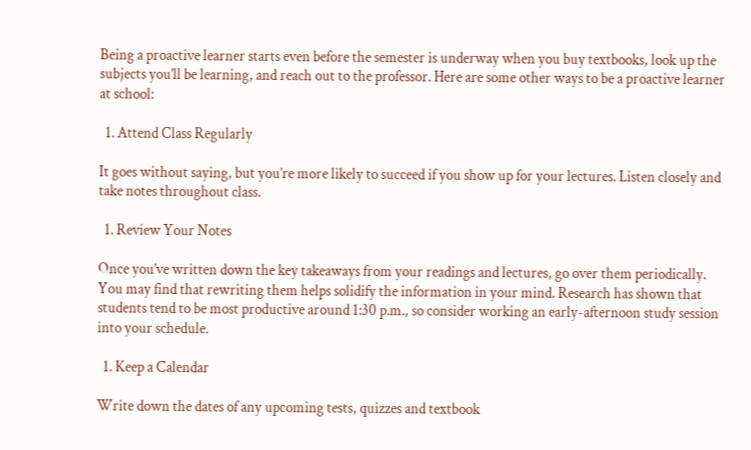Being a proactive learner starts even before the semester is underway when you buy textbooks, look up the subjects you’ll be learning, and reach out to the professor. Here are some other ways to be a proactive learner at school:

  1. Attend Class Regularly

It goes without saying, but you’re more likely to succeed if you show up for your lectures. Listen closely and take notes throughout class.

  1. Review Your Notes

Once you’ve written down the key takeaways from your readings and lectures, go over them periodically. You may find that rewriting them helps solidify the information in your mind. Research has shown that students tend to be most productive around 1:30 p.m., so consider working an early-afternoon study session into your schedule.

  1. Keep a Calendar

Write down the dates of any upcoming tests, quizzes and textbook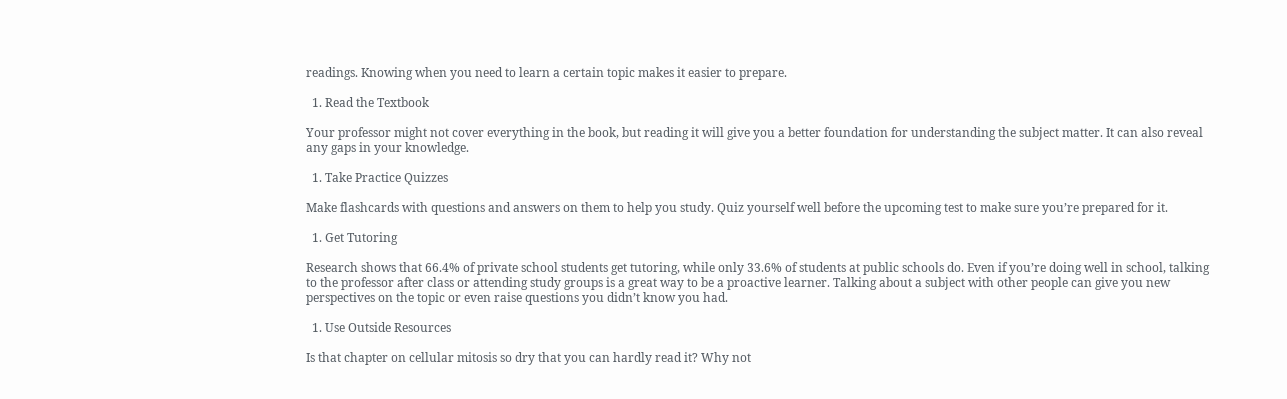readings. Knowing when you need to learn a certain topic makes it easier to prepare.

  1. Read the Textbook

Your professor might not cover everything in the book, but reading it will give you a better foundation for understanding the subject matter. It can also reveal any gaps in your knowledge.

  1. Take Practice Quizzes

Make flashcards with questions and answers on them to help you study. Quiz yourself well before the upcoming test to make sure you’re prepared for it.

  1. Get Tutoring

Research shows that 66.4% of private school students get tutoring, while only 33.6% of students at public schools do. Even if you’re doing well in school, talking to the professor after class or attending study groups is a great way to be a proactive learner. Talking about a subject with other people can give you new perspectives on the topic or even raise questions you didn’t know you had.

  1. Use Outside Resources

Is that chapter on cellular mitosis so dry that you can hardly read it? Why not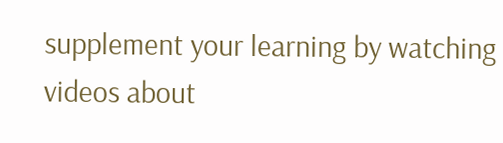supplement your learning by watching videos about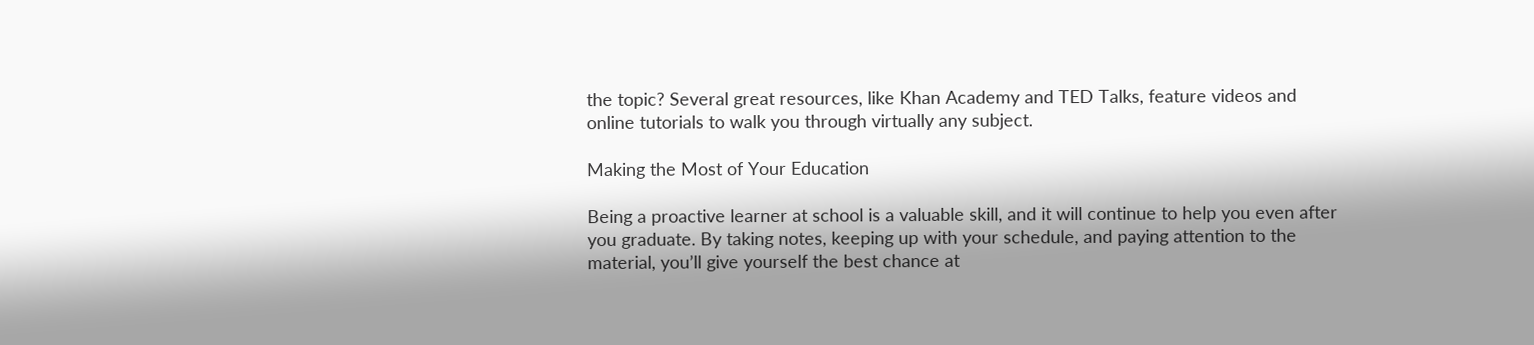the topic? Several great resources, like Khan Academy and TED Talks, feature videos and online tutorials to walk you through virtually any subject.

Making the Most of Your Education

Being a proactive learner at school is a valuable skill, and it will continue to help you even after you graduate. By taking notes, keeping up with your schedule, and paying attention to the material, you’ll give yourself the best chance at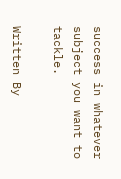success in whatever subject you want to tackle.

Written By